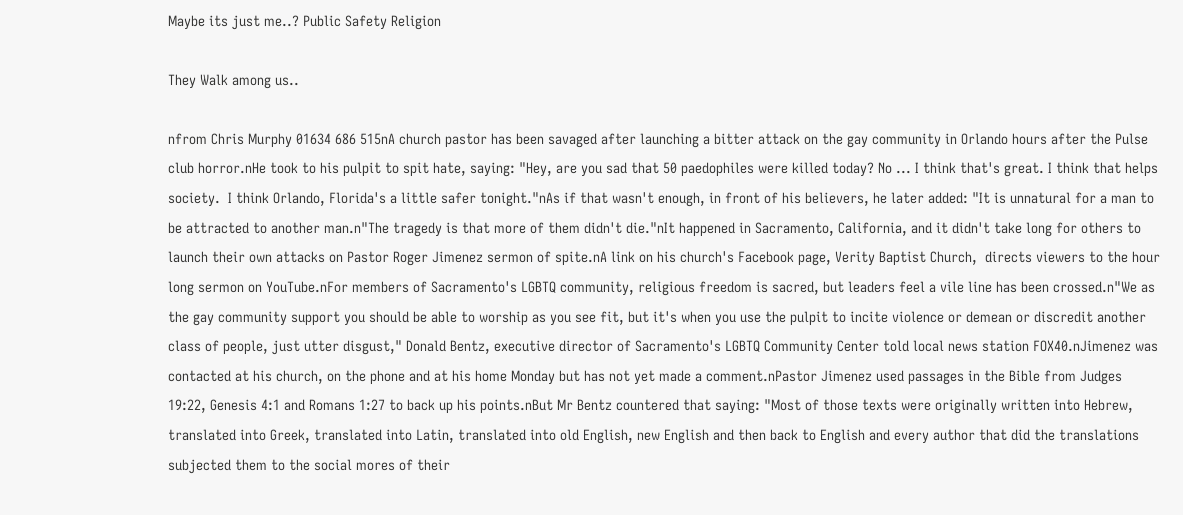Maybe its just me..? Public Safety Religion

They Walk among us..

nfrom Chris Murphy 01634 686 515nA church pastor has been savaged after launching a bitter attack on the gay community in Orlando hours after the Pulse club horror.nHe took to his pulpit to spit hate, saying: "Hey, are you sad that 50 paedophiles were killed today? No ... I think that's great. I think that helps society.  I think Orlando, Florida's a little safer tonight."nAs if that wasn't enough, in front of his believers, he later added: "It is unnatural for a man to be attracted to another man.n"The tragedy is that more of them didn't die."nIt happened in Sacramento, California, and it didn't take long for others to launch their own attacks on Pastor Roger Jimenez sermon of spite.nA link on his church's Facebook page, Verity Baptist Church,  directs viewers to the hour long sermon on YouTube.nFor members of Sacramento's LGBTQ community, religious freedom is sacred, but leaders feel a vile line has been crossed.n"We as the gay community support you should be able to worship as you see fit, but it's when you use the pulpit to incite violence or demean or discredit another class of people, just utter disgust," Donald Bentz, executive director of Sacramento's LGBTQ Community Center told local news station FOX40.nJimenez was contacted at his church, on the phone and at his home Monday but has not yet made a comment.nPastor Jimenez used passages in the Bible from Judges 19:22, Genesis 4:1 and Romans 1:27 to back up his points.nBut Mr Bentz countered that saying: "Most of those texts were originally written into Hebrew, translated into Greek, translated into Latin, translated into old English, new English and then back to English and every author that did the translations subjected them to the social mores of their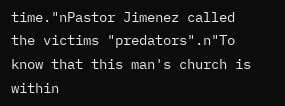time."nPastor Jimenez called the victims "predators".n"To know that this man's church is within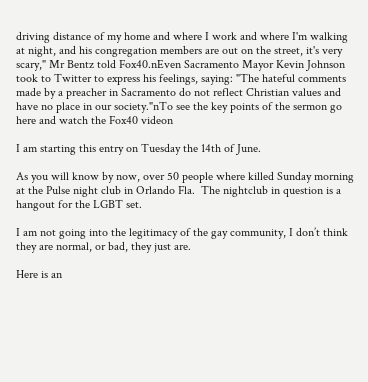driving distance of my home and where I work and where I'm walking at night, and his congregation members are out on the street, it's very scary," Mr Bentz told Fox40.nEven Sacramento Mayor Kevin Johnson took to Twitter to express his feelings, saying: "The hateful comments made by a preacher in Sacramento do not reflect Christian values and have no place in our society."nTo see the key points of the sermon go here and watch the Fox40 videon

I am starting this entry on Tuesday the 14th of June.

As you will know by now, over 50 people where killed Sunday morning at the Pulse night club in Orlando Fla.  The nightclub in question is a hangout for the LGBT set.

I am not going into the legitimacy of the gay community, I don’t think they are normal, or bad, they just are.

Here is an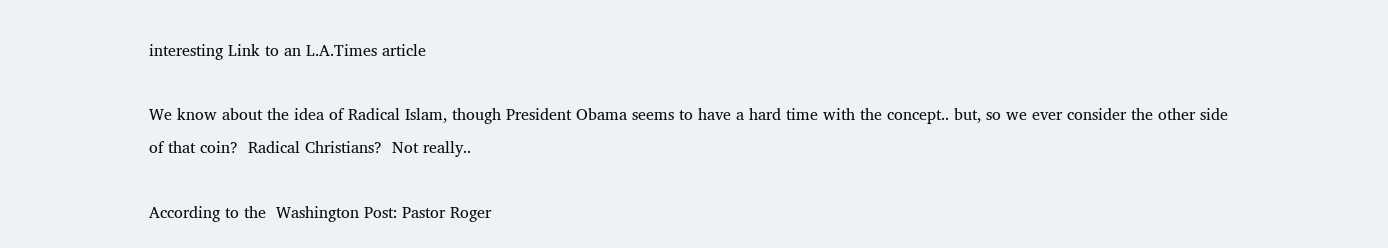interesting Link to an L.A.Times article

We know about the idea of Radical Islam, though President Obama seems to have a hard time with the concept.. but, so we ever consider the other side of that coin?  Radical Christians?  Not really..

According to the  Washington Post: Pastor Roger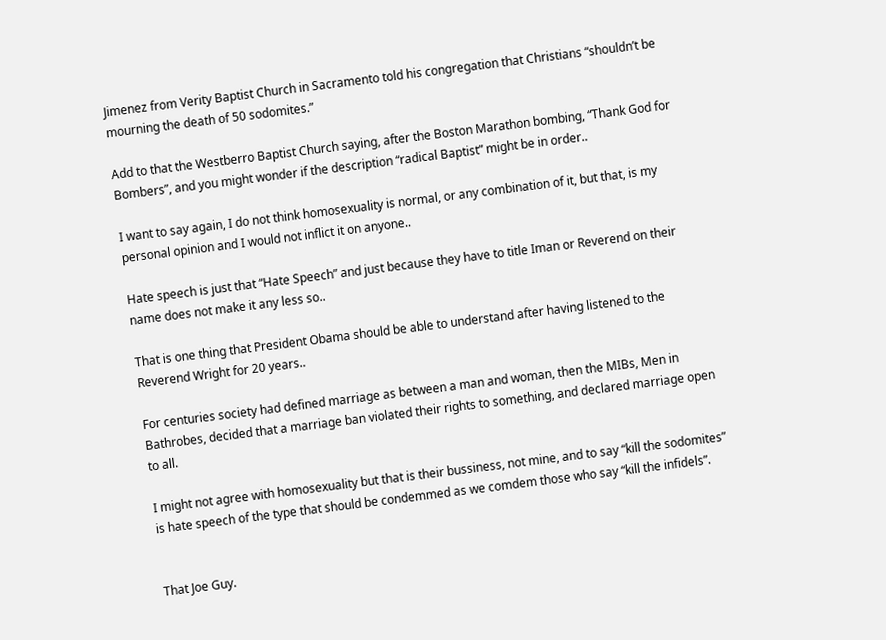Jimenez from Verity Baptist Church in Sacramento told his congregation that Christians “shouldn’t be mourning the death of 50 sodomites.”

Add to that the Westberro Baptist Church saying, after the Boston Marathon bombing, “Thank God for Bombers”, and you might wonder if the description “radical Baptist” might be in order..

I want to say again, I do not think homosexuality is normal, or any combination of it, but that, is my personal opinion and I would not inflict it on anyone..

Hate speech is just that “Hate Speech” and just because they have to title Iman or Reverend on their name does not make it any less so..

That is one thing that President Obama should be able to understand after having listened to the Reverend Wright for 20 years..

For centuries society had defined marriage as between a man and woman, then the MIBs, Men in Bathrobes, decided that a marriage ban violated their rights to something, and declared marriage open to all.

I might not agree with homosexuality but that is their bussiness, not mine, and to say “kill the sodomites” is hate speech of the type that should be condemmed as we comdem those who say “kill the infidels”.


That Joe Guy.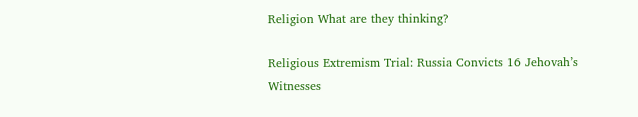Religion What are they thinking?

Religious Extremism Trial: Russia Convicts 16 Jehovah’s Witnesses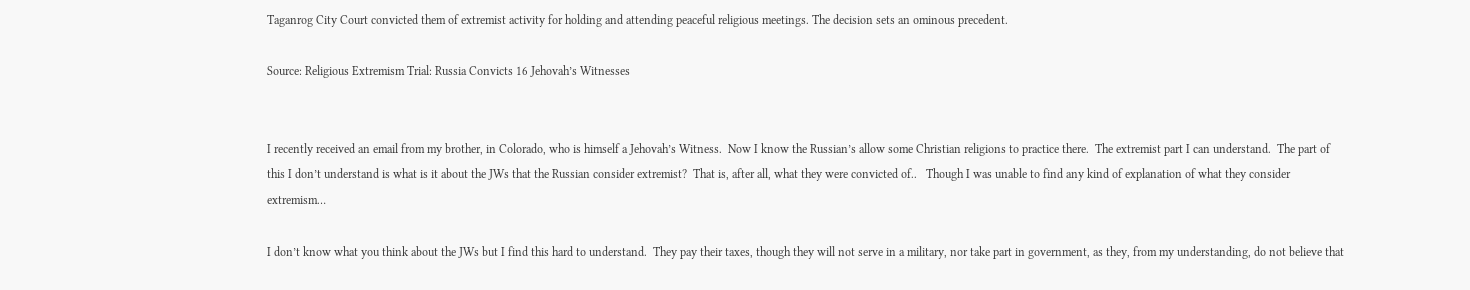Taganrog City Court convicted them of extremist activity for holding and attending peaceful religious meetings. The decision sets an ominous precedent.

Source: Religious Extremism Trial: Russia Convicts 16 Jehovah’s Witnesses


I recently received an email from my brother, in Colorado, who is himself a Jehovah’s Witness.  Now I know the Russian’s allow some Christian religions to practice there.  The extremist part I can understand.  The part of this I don’t understand is what is it about the JWs that the Russian consider extremist?  That is, after all, what they were convicted of..   Though I was unable to find any kind of explanation of what they consider extremism…

I don’t know what you think about the JWs but I find this hard to understand.  They pay their taxes, though they will not serve in a military, nor take part in government, as they, from my understanding, do not believe that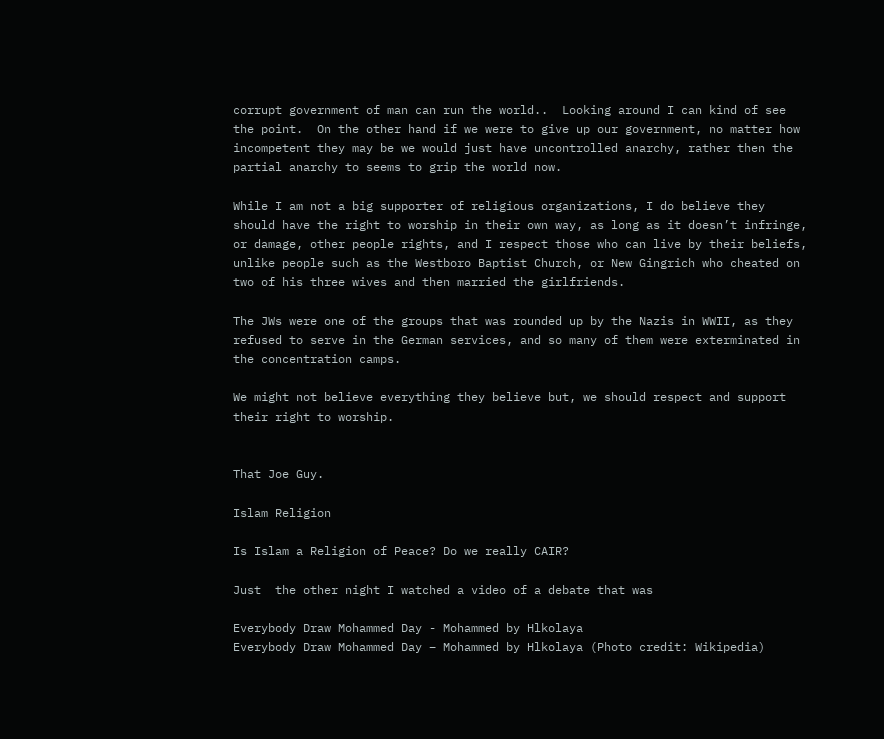corrupt government of man can run the world..  Looking around I can kind of see the point.  On the other hand if we were to give up our government, no matter how incompetent they may be we would just have uncontrolled anarchy, rather then the partial anarchy to seems to grip the world now.

While I am not a big supporter of religious organizations, I do believe they should have the right to worship in their own way, as long as it doesn’t infringe, or damage, other people rights, and I respect those who can live by their beliefs, unlike people such as the Westboro Baptist Church, or New Gingrich who cheated on two of his three wives and then married the girlfriends.

The JWs were one of the groups that was rounded up by the Nazis in WWII, as they refused to serve in the German services, and so many of them were exterminated in the concentration camps.

We might not believe everything they believe but, we should respect and support their right to worship.


That Joe Guy.

Islam Religion

Is Islam a Religion of Peace? Do we really CAIR?

Just  the other night I watched a video of a debate that was

Everybody Draw Mohammed Day - Mohammed by Hlkolaya
Everybody Draw Mohammed Day – Mohammed by Hlkolaya (Photo credit: Wikipedia)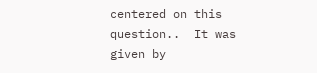centered on this question..  It was given by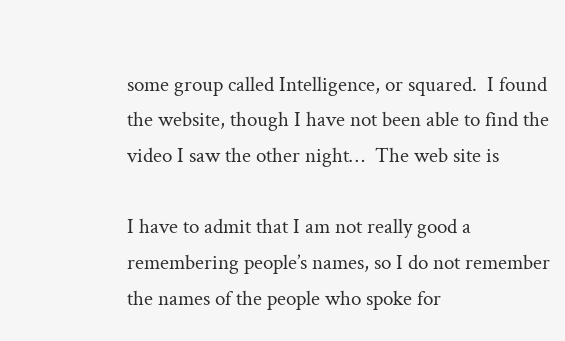some group called Intelligence, or squared.  I found the website, though I have not been able to find the video I saw the other night…  The web site is

I have to admit that I am not really good a remembering people’s names, so I do not remember the names of the people who spoke for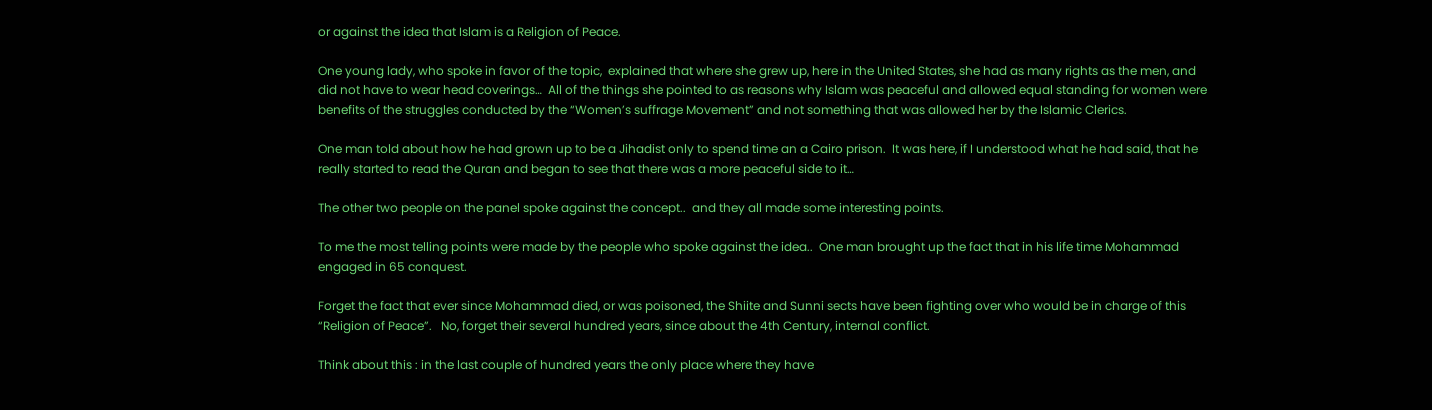or against the idea that Islam is a Religion of Peace.

One young lady, who spoke in favor of the topic,  explained that where she grew up, here in the United States, she had as many rights as the men, and did not have to wear head coverings…  All of the things she pointed to as reasons why Islam was peaceful and allowed equal standing for women were benefits of the struggles conducted by the “Women’s suffrage Movement” and not something that was allowed her by the Islamic Clerics.

One man told about how he had grown up to be a Jihadist only to spend time an a Cairo prison.  It was here, if I understood what he had said, that he really started to read the Quran and began to see that there was a more peaceful side to it…

The other two people on the panel spoke against the concept..  and they all made some interesting points.

To me the most telling points were made by the people who spoke against the idea..  One man brought up the fact that in his life time Mohammad engaged in 65 conquest.

Forget the fact that ever since Mohammad died, or was poisoned, the Shiite and Sunni sects have been fighting over who would be in charge of this “Religion of Peace”.   No, forget their several hundred years, since about the 4th Century, internal conflict.

Think about this : in the last couple of hundred years the only place where they have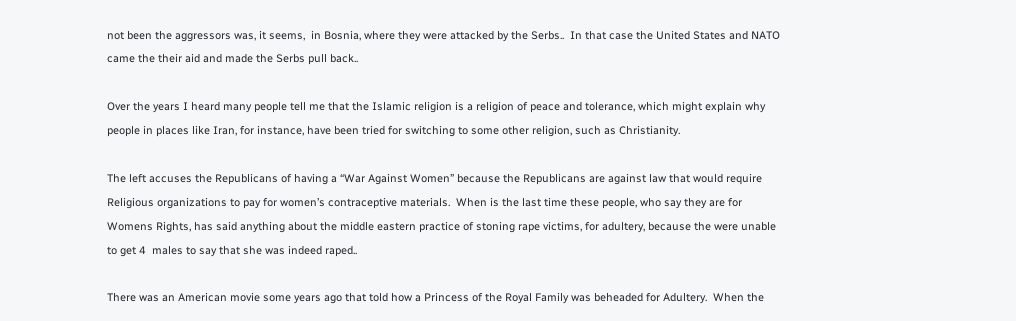not been the aggressors was, it seems,  in Bosnia, where they were attacked by the Serbs..  In that case the United States and NATO came the their aid and made the Serbs pull back..

Over the years I heard many people tell me that the Islamic religion is a religion of peace and tolerance, which might explain why people in places like Iran, for instance, have been tried for switching to some other religion, such as Christianity.

The left accuses the Republicans of having a “War Against Women” because the Republicans are against law that would require Religious organizations to pay for women’s contraceptive materials.  When is the last time these people, who say they are for Womens Rights, has said anything about the middle eastern practice of stoning rape victims, for adultery, because the were unable to get 4  males to say that she was indeed raped..

There was an American movie some years ago that told how a Princess of the Royal Family was beheaded for Adultery.  When the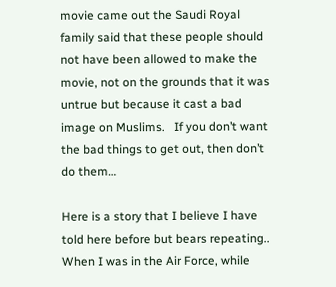movie came out the Saudi Royal family said that these people should not have been allowed to make the movie, not on the grounds that it was untrue but because it cast a bad image on Muslims.   If you don’t want the bad things to get out, then don’t do them…

Here is a story that I believe I have told here before but bears repeating..  When I was in the Air Force, while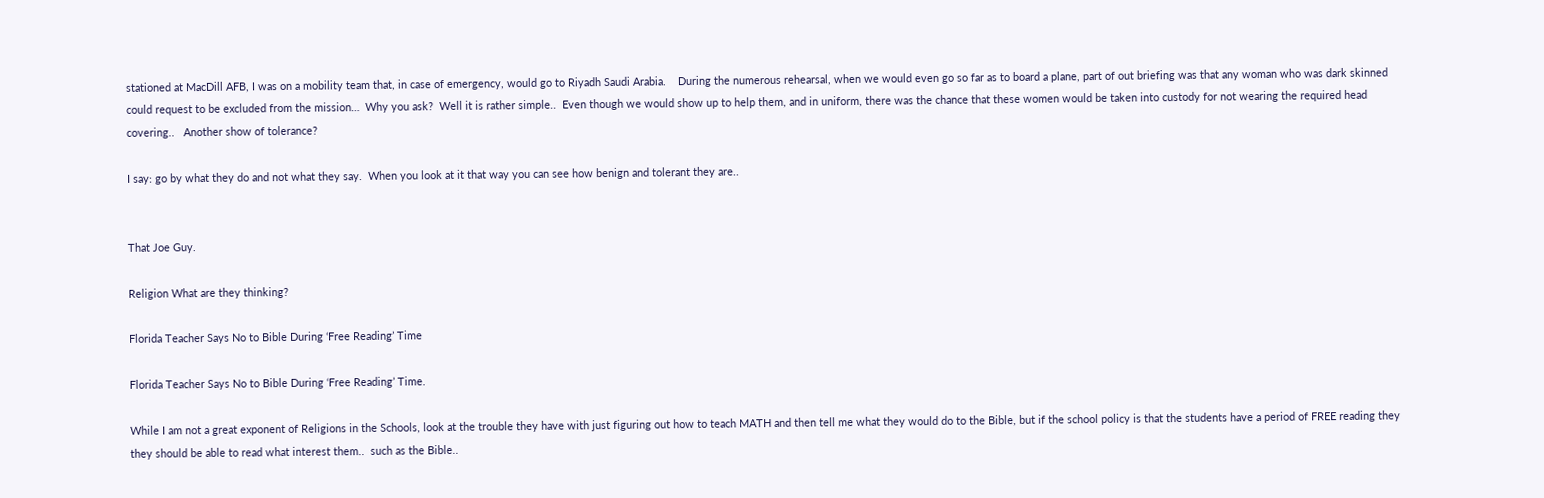stationed at MacDill AFB, I was on a mobility team that, in case of emergency, would go to Riyadh Saudi Arabia.    During the numerous rehearsal, when we would even go so far as to board a plane, part of out briefing was that any woman who was dark skinned could request to be excluded from the mission…  Why you ask?  Well it is rather simple..  Even though we would show up to help them, and in uniform, there was the chance that these women would be taken into custody for not wearing the required head covering..   Another show of tolerance?

I say: go by what they do and not what they say.  When you look at it that way you can see how benign and tolerant they are..


That Joe Guy.

Religion What are they thinking?

Florida Teacher Says No to Bible During ‘Free Reading’ Time

Florida Teacher Says No to Bible During ‘Free Reading’ Time.

While I am not a great exponent of Religions in the Schools, look at the trouble they have with just figuring out how to teach MATH and then tell me what they would do to the Bible, but if the school policy is that the students have a period of FREE reading they they should be able to read what interest them..  such as the Bible..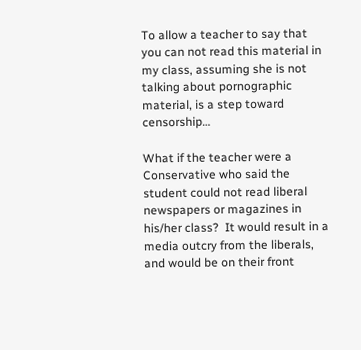To allow a teacher to say that you can not read this material in my class, assuming she is not talking about pornographic material, is a step toward censorship…

What if the teacher were a Conservative who said the student could not read liberal newspapers or magazines in his/her class?  It would result in a media outcry from the liberals, and would be on their front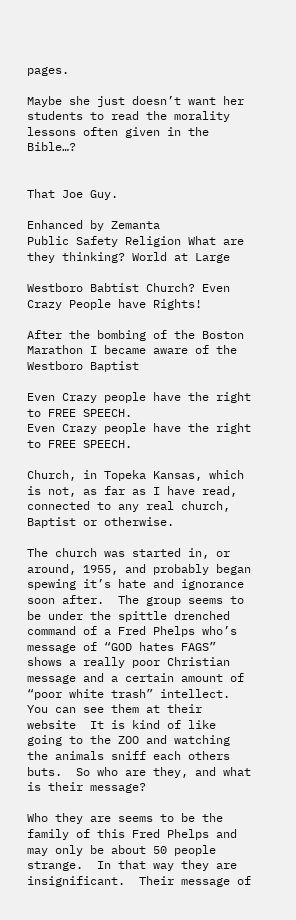pages.

Maybe she just doesn’t want her students to read the morality lessons often given in the Bible…?


That Joe Guy.

Enhanced by Zemanta
Public Safety Religion What are they thinking? World at Large

Westboro Babtist Church? Even Crazy People have Rights!

After the bombing of the Boston Marathon I became aware of the Westboro Baptist

Even Crazy people have the right to FREE SPEECH.
Even Crazy people have the right to FREE SPEECH.

Church, in Topeka Kansas, which is not, as far as I have read, connected to any real church, Baptist or otherwise.

The church was started in, or around, 1955, and probably began spewing it’s hate and ignorance soon after.  The group seems to be under the spittle drenched command of a Fred Phelps who’s message of “GOD hates FAGS” shows a really poor Christian message and a certain amount of “poor white trash” intellect.  You can see them at their  website  It is kind of like going to the ZOO and watching the animals sniff each others buts.  So who are they, and what is their message?

Who they are seems to be the family of this Fred Phelps and may only be about 50 people strange.  In that way they are insignificant.  Their message of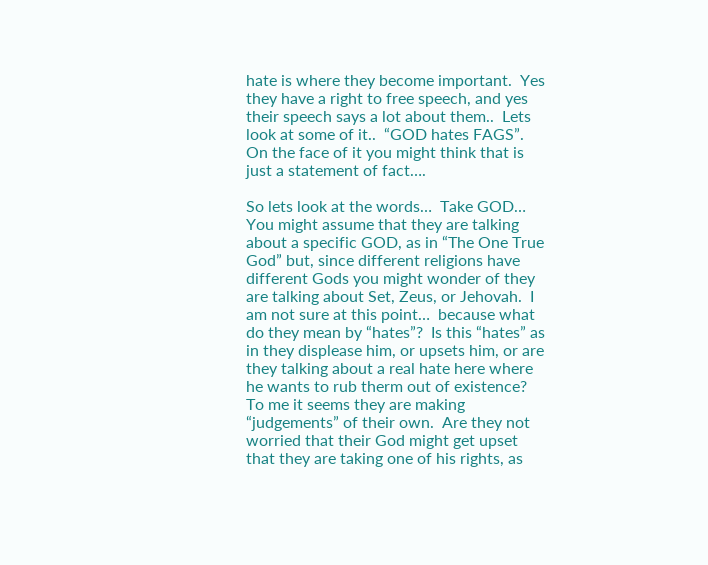hate is where they become important.  Yes they have a right to free speech, and yes their speech says a lot about them..  Lets look at some of it..  “GOD hates FAGS”.  On the face of it you might think that is just a statement of fact….

So lets look at the words…  Take GOD…  You might assume that they are talking about a specific GOD, as in “The One True God” but, since different religions have different Gods you might wonder of they are talking about Set, Zeus, or Jehovah.  I am not sure at this point…  because what do they mean by “hates”?  Is this “hates” as in they displease him, or upsets him, or are they talking about a real hate here where he wants to rub therm out of existence?  To me it seems they are making “judgements” of their own.  Are they not worried that their God might get upset that they are taking one of his rights, as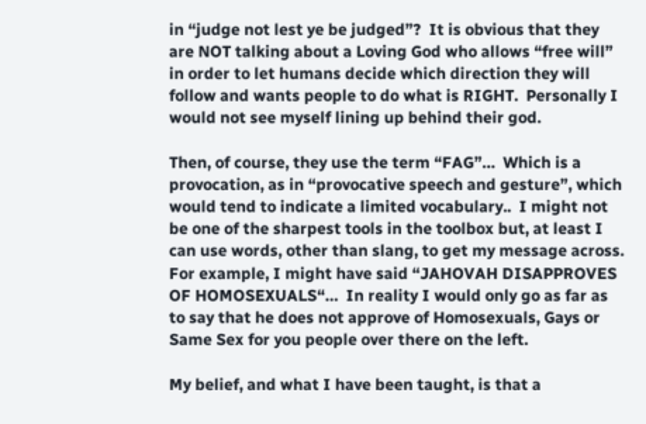in “judge not lest ye be judged”?  It is obvious that they are NOT talking about a Loving God who allows “free will” in order to let humans decide which direction they will follow and wants people to do what is RIGHT.  Personally I would not see myself lining up behind their god.

Then, of course, they use the term “FAG”…  Which is a provocation, as in “provocative speech and gesture”, which would tend to indicate a limited vocabulary..  I might not be one of the sharpest tools in the toolbox but, at least I can use words, other than slang, to get my message across.  For example, I might have said “JAHOVAH DISAPPROVES OF HOMOSEXUALS“…  In reality I would only go as far as to say that he does not approve of Homosexuals, Gays or Same Sex for you people over there on the left.

My belief, and what I have been taught, is that a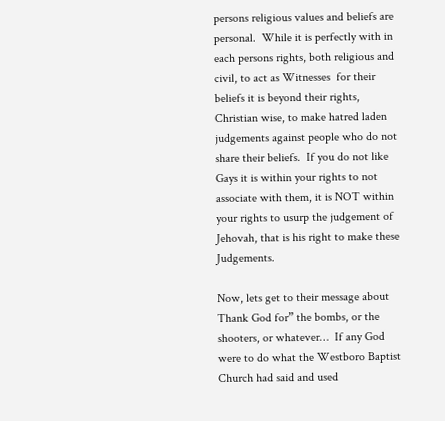persons religious values and beliefs are personal.  While it is perfectly with in each persons rights, both religious and civil, to act as Witnesses  for their beliefs it is beyond their rights, Christian wise, to make hatred laden judgements against people who do not share their beliefs.  If you do not like Gays it is within your rights to not associate with them, it is NOT within your rights to usurp the judgement of Jehovah, that is his right to make these Judgements.

Now, lets get to their message about Thank God for” the bombs, or the shooters, or whatever…  If any God were to do what the Westboro Baptist Church had said and used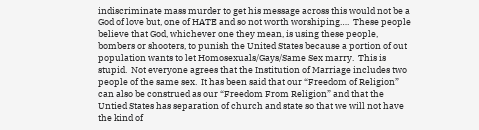indiscriminate mass murder to get his message across this would not be a God of love but, one of HATE and so not worth worshiping….  These people believe that God, whichever one they mean, is using these people, bombers or shooters, to punish the United States because a portion of out population wants to let Homosexuals/Gays/Same Sex marry.  This is stupid.  Not everyone agrees that the Institution of Marriage includes two people of the same sex.  It has been said that our “Freedom of Religion” can also be construed as our “Freedom From Religion” and that the Untied States has separation of church and state so that we will not have the kind of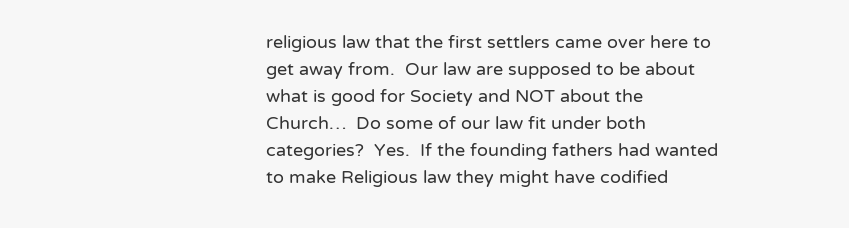religious law that the first settlers came over here to get away from.  Our law are supposed to be about what is good for Society and NOT about the Church…  Do some of our law fit under both categories?  Yes.  If the founding fathers had wanted to make Religious law they might have codified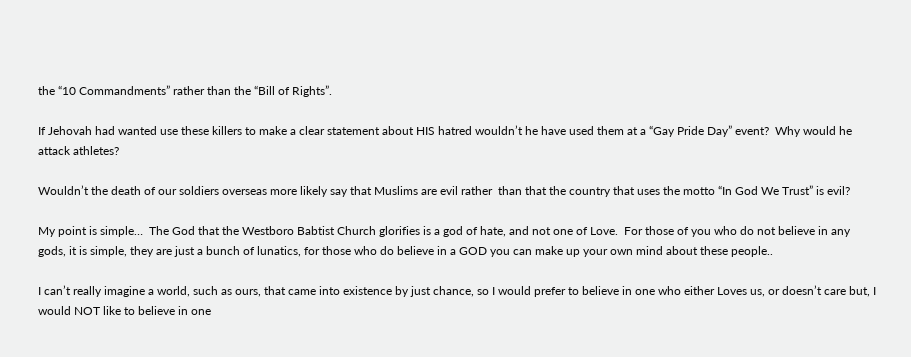the “10 Commandments” rather than the “Bill of Rights”.

If Jehovah had wanted use these killers to make a clear statement about HIS hatred wouldn’t he have used them at a “Gay Pride Day” event?  Why would he attack athletes?

Wouldn’t the death of our soldiers overseas more likely say that Muslims are evil rather  than that the country that uses the motto “In God We Trust” is evil?

My point is simple…  The God that the Westboro Babtist Church glorifies is a god of hate, and not one of Love.  For those of you who do not believe in any gods, it is simple, they are just a bunch of lunatics, for those who do believe in a GOD you can make up your own mind about these people..

I can’t really imagine a world, such as ours, that came into existence by just chance, so I would prefer to believe in one who either Loves us, or doesn’t care but, I would NOT like to believe in one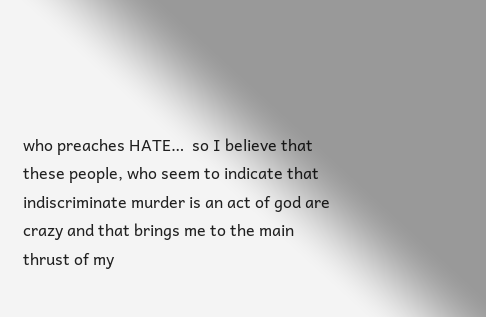who preaches HATE…  so I believe that these people, who seem to indicate that indiscriminate murder is an act of god are crazy and that brings me to the main thrust of my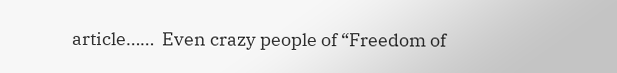article……  Even crazy people of “Freedom of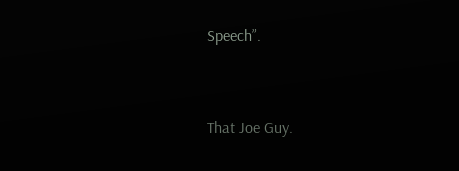Speech”.


That Joe Guy.